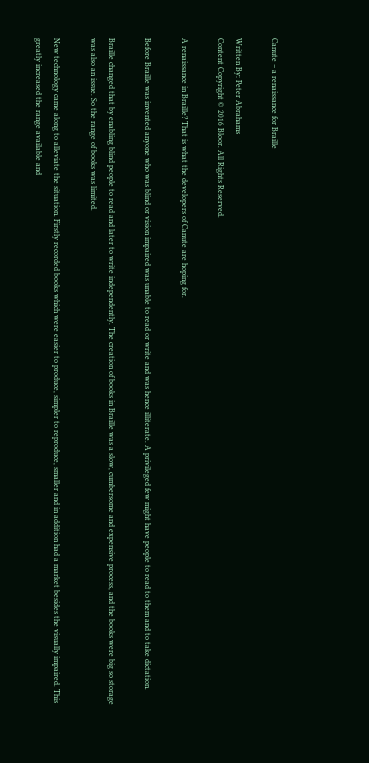Canute – a renaissance for Braille

Written By: Peter Abrahams
Content Copyright © 2016 Bloor. All Rights Reserved.

A renaissance in Braille? That is what the developers of Canute are hoping for.

Before Braille was invented anyone who was blind or vision impaired was unable to read or write and was hence illiterate. A privileged few might have people to read to them and to take dictation.

Braille changed that by enabling blind people to read and later to write independently. The creation of books in Braille was a slow, cumbersome and expensive process, and the books were big so storage was also an issue. So the range of books was limited.

New technology came along to alleviate the situation. Firstly recorded books which were easier to produce, simpler to reproduce, smaller and in addition had a market besides the visually impaired. This greatly increased the range available and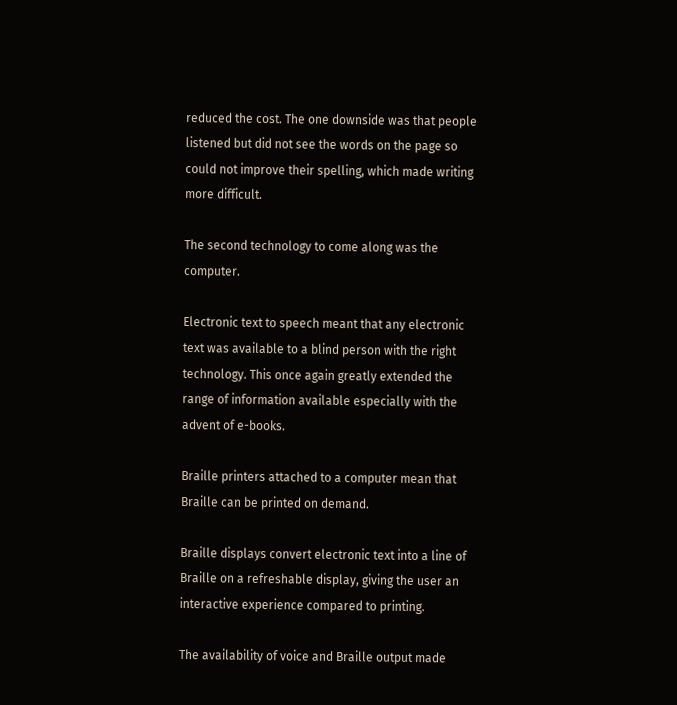reduced the cost. The one downside was that people listened but did not see the words on the page so could not improve their spelling, which made writing more difficult.

The second technology to come along was the computer.

Electronic text to speech meant that any electronic text was available to a blind person with the right technology. This once again greatly extended the range of information available especially with the advent of e-books.

Braille printers attached to a computer mean that Braille can be printed on demand.

Braille displays convert electronic text into a line of Braille on a refreshable display, giving the user an interactive experience compared to printing.

The availability of voice and Braille output made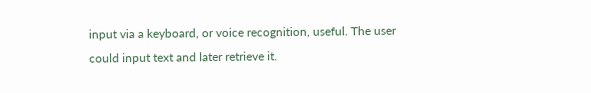input via a keyboard, or voice recognition, useful. The user could input text and later retrieve it.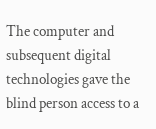The computer and subsequent digital technologies gave the blind person access to a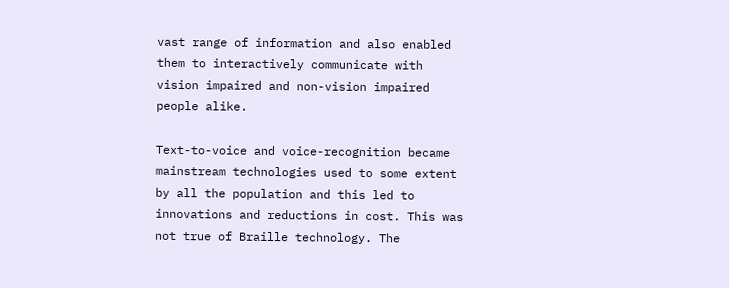vast range of information and also enabled them to interactively communicate with vision impaired and non-vision impaired people alike.

Text-to-voice and voice-recognition became mainstream technologies used to some extent by all the population and this led to innovations and reductions in cost. This was not true of Braille technology. The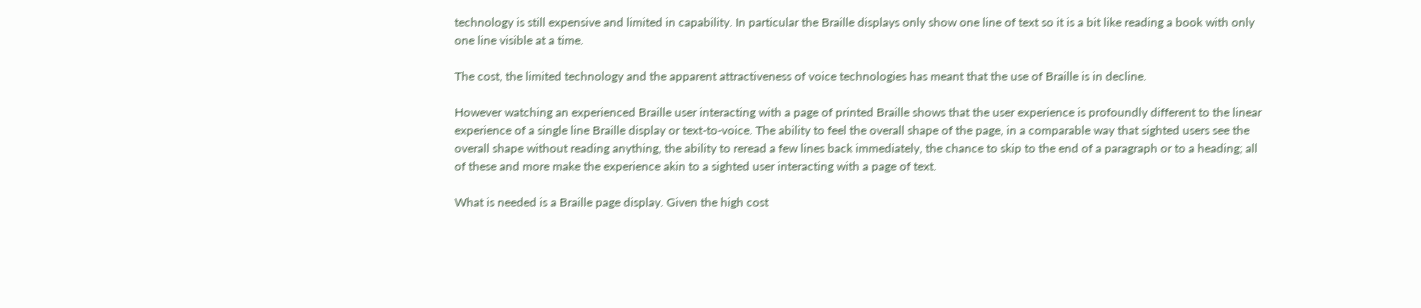technology is still expensive and limited in capability. In particular the Braille displays only show one line of text so it is a bit like reading a book with only one line visible at a time.

The cost, the limited technology and the apparent attractiveness of voice technologies has meant that the use of Braille is in decline.

However watching an experienced Braille user interacting with a page of printed Braille shows that the user experience is profoundly different to the linear experience of a single line Braille display or text-to-voice. The ability to feel the overall shape of the page, in a comparable way that sighted users see the overall shape without reading anything, the ability to reread a few lines back immediately, the chance to skip to the end of a paragraph or to a heading; all of these and more make the experience akin to a sighted user interacting with a page of text.

What is needed is a Braille page display. Given the high cost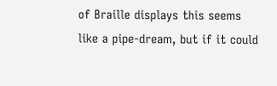of Braille displays this seems like a pipe-dream, but if it could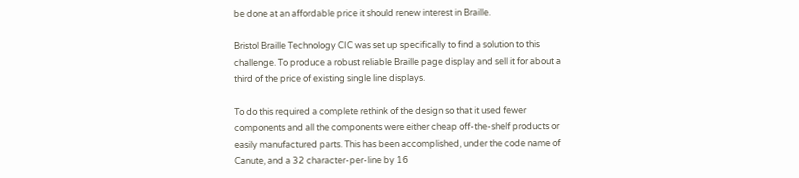be done at an affordable price it should renew interest in Braille.

Bristol Braille Technology CIC was set up specifically to find a solution to this challenge. To produce a robust reliable Braille page display and sell it for about a third of the price of existing single line displays.

To do this required a complete rethink of the design so that it used fewer components and all the components were either cheap off-the-shelf products or easily manufactured parts. This has been accomplished, under the code name of Canute, and a 32 character-per-line by 16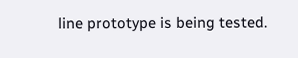line prototype is being tested.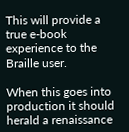This will provide a true e-book experience to the Braille user.

When this goes into production it should herald a renaissance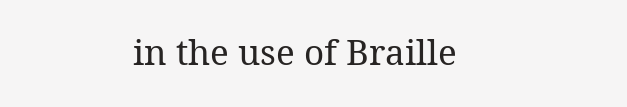in the use of Braille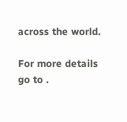across the world.

For more details go to .